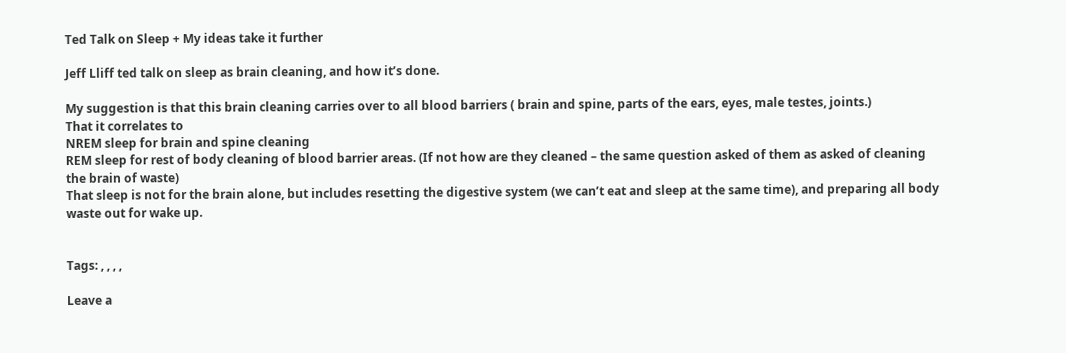Ted Talk on Sleep + My ideas take it further

Jeff Lliff ted talk on sleep as brain cleaning, and how it’s done.

My suggestion is that this brain cleaning carries over to all blood barriers ( brain and spine, parts of the ears, eyes, male testes, joints.)
That it correlates to
NREM sleep for brain and spine cleaning
REM sleep for rest of body cleaning of blood barrier areas. (If not how are they cleaned – the same question asked of them as asked of cleaning the brain of waste)
That sleep is not for the brain alone, but includes resetting the digestive system (we can’t eat and sleep at the same time), and preparing all body waste out for wake up.


Tags: , , , ,

Leave a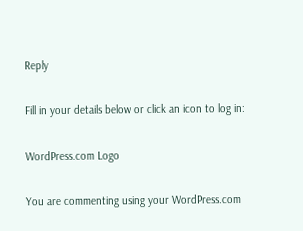Reply

Fill in your details below or click an icon to log in:

WordPress.com Logo

You are commenting using your WordPress.com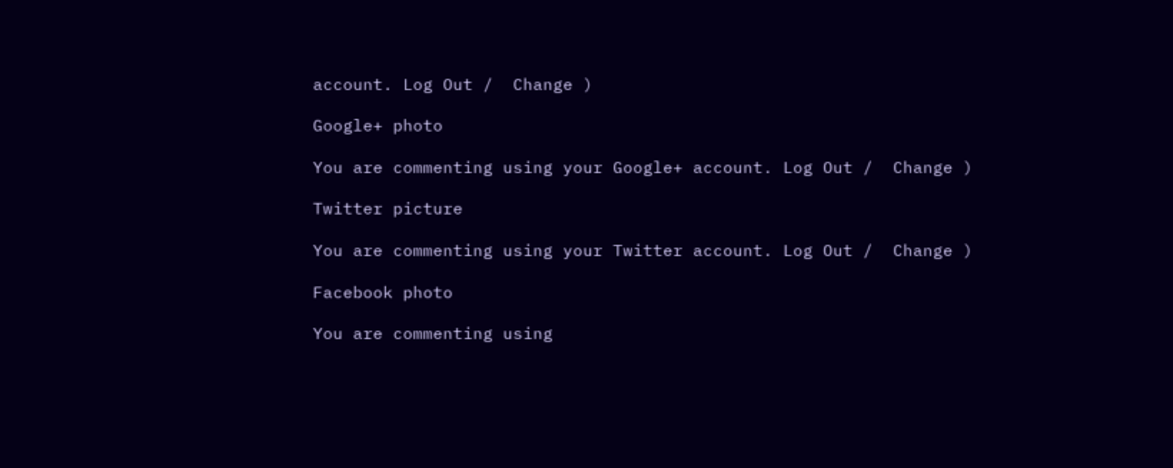account. Log Out /  Change )

Google+ photo

You are commenting using your Google+ account. Log Out /  Change )

Twitter picture

You are commenting using your Twitter account. Log Out /  Change )

Facebook photo

You are commenting using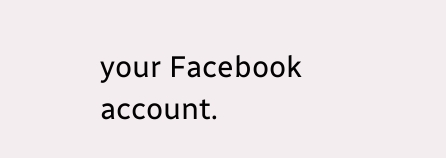your Facebook account.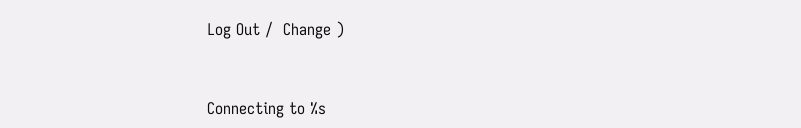Log Out /  Change )


Connecting to %s